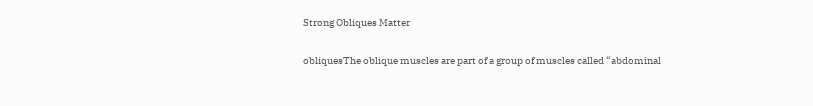Strong Obliques Matter

obliquesThe oblique muscles are part of a group of muscles called “abdominal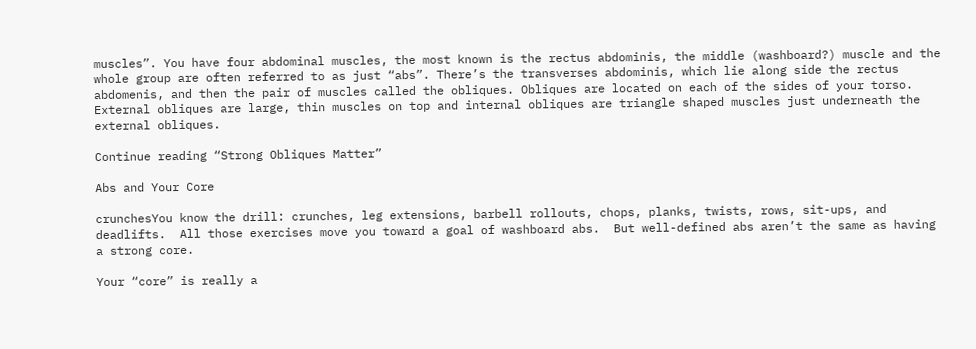muscles”. You have four abdominal muscles, the most known is the rectus abdominis, the middle (washboard?) muscle and the whole group are often referred to as just “abs”. There’s the transverses abdominis, which lie along side the rectus abdomenis, and then the pair of muscles called the obliques. Obliques are located on each of the sides of your torso. External obliques are large, thin muscles on top and internal obliques are triangle shaped muscles just underneath the external obliques.

Continue reading “Strong Obliques Matter”

Abs and Your Core

crunchesYou know the drill: crunches, leg extensions, barbell rollouts, chops, planks, twists, rows, sit-ups, and deadlifts.  All those exercises move you toward a goal of washboard abs.  But well-defined abs aren’t the same as having a strong core.

Your “core” is really a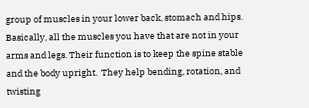group of muscles in your lower back, stomach and hips. Basically, all the muscles you have that are not in your arms and legs. Their function is to keep the spine stable and the body upright.  They help bending, rotation, and twisting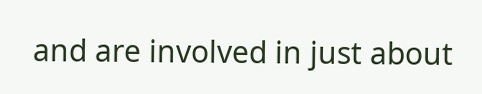and are involved in just about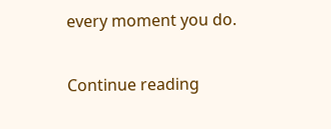every moment you do.

Continue reading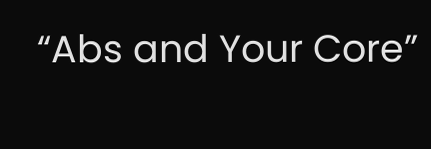“Abs and Your Core”